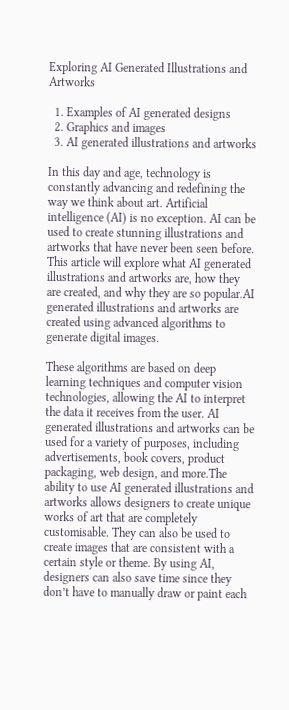Exploring AI Generated Illustrations and Artworks

  1. Examples of AI generated designs
  2. Graphics and images
  3. AI generated illustrations and artworks

In this day and age, technology is constantly advancing and redefining the way we think about art. Artificial intelligence (AI) is no exception. AI can be used to create stunning illustrations and artworks that have never been seen before. This article will explore what AI generated illustrations and artworks are, how they are created, and why they are so popular.AI generated illustrations and artworks are created using advanced algorithms to generate digital images.

These algorithms are based on deep learning techniques and computer vision technologies, allowing the AI to interpret the data it receives from the user. AI generated illustrations and artworks can be used for a variety of purposes, including advertisements, book covers, product packaging, web design, and more.The ability to use AI generated illustrations and artworks allows designers to create unique works of art that are completely customisable. They can also be used to create images that are consistent with a certain style or theme. By using AI, designers can also save time since they don’t have to manually draw or paint each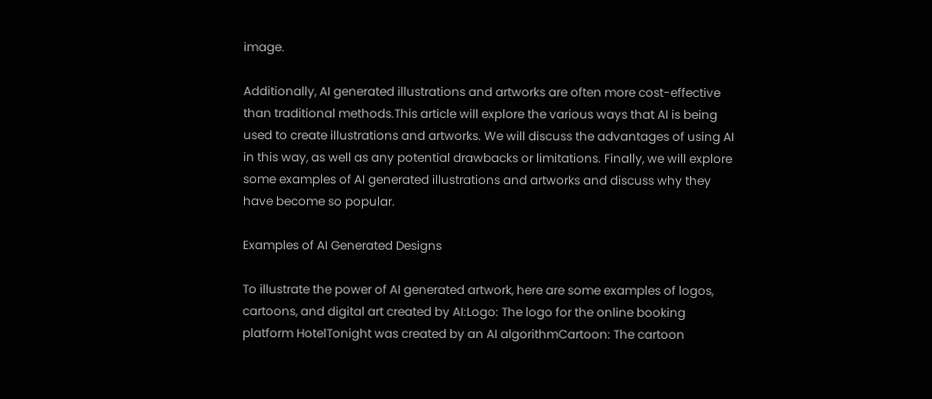image.

Additionally, AI generated illustrations and artworks are often more cost-effective than traditional methods.This article will explore the various ways that AI is being used to create illustrations and artworks. We will discuss the advantages of using AI in this way, as well as any potential drawbacks or limitations. Finally, we will explore some examples of AI generated illustrations and artworks and discuss why they have become so popular.

Examples of AI Generated Designs

To illustrate the power of AI generated artwork, here are some examples of logos, cartoons, and digital art created by AI:Logo: The logo for the online booking platform HotelTonight was created by an AI algorithmCartoon: The cartoon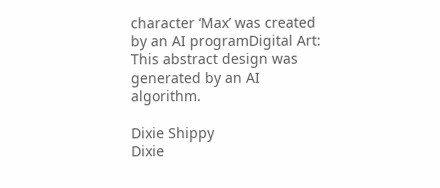character ‘Max’ was created by an AI programDigital Art: This abstract design was generated by an AI algorithm.

Dixie Shippy
Dixie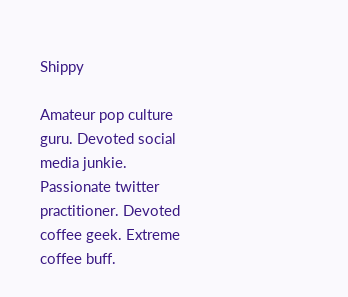Shippy

Amateur pop culture guru. Devoted social media junkie. Passionate twitter practitioner. Devoted coffee geek. Extreme coffee buff.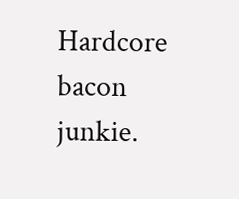Hardcore bacon junkie.